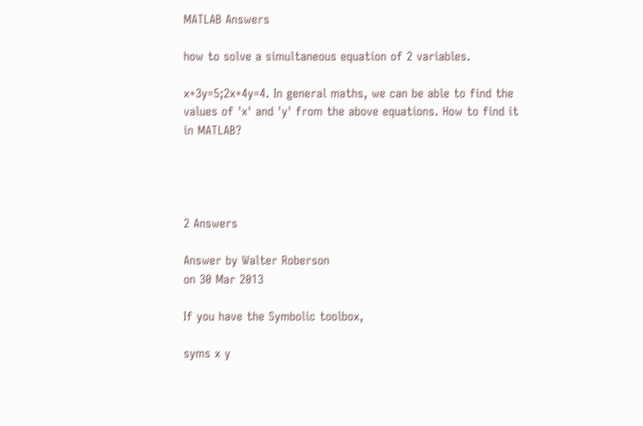MATLAB Answers

how to solve a simultaneous equation of 2 variables.

x+3y=5;2x+4y=4. In general maths, we can be able to find the values of 'x' and 'y' from the above equations. How to find it in MATLAB?




2 Answers

Answer by Walter Roberson
on 30 Mar 2013

If you have the Symbolic toolbox,

syms x y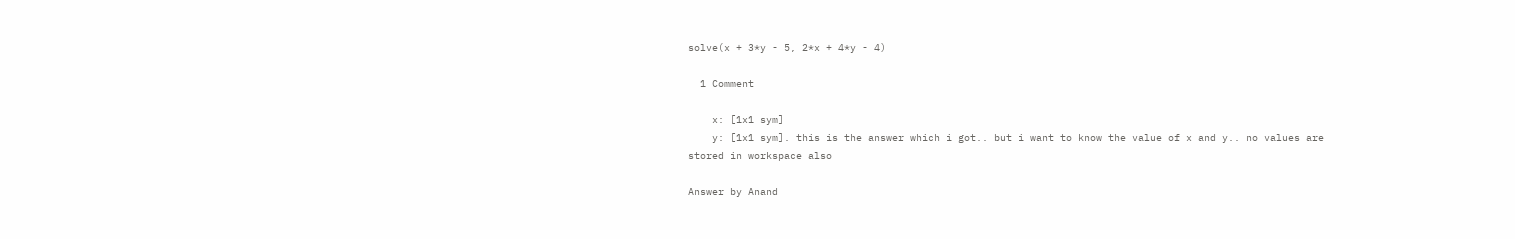solve(x + 3*y - 5, 2*x + 4*y - 4)

  1 Comment

    x: [1x1 sym]
    y: [1x1 sym]. this is the answer which i got.. but i want to know the value of x and y.. no values are stored in workspace also

Answer by Anand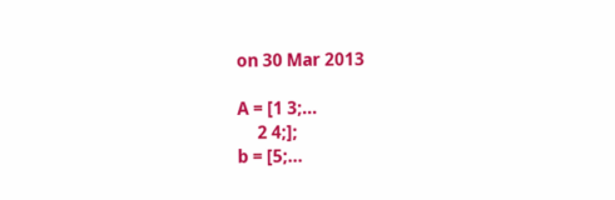on 30 Mar 2013

A = [1 3;...
     2 4;];
b = [5;...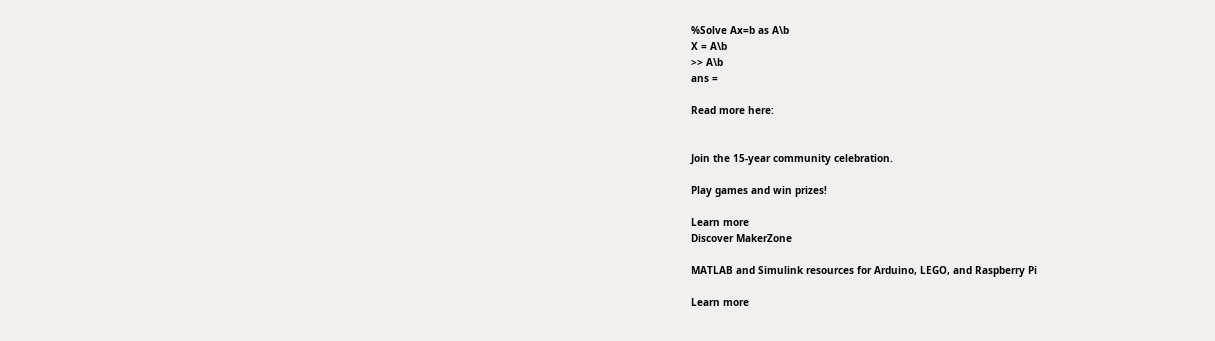%Solve Ax=b as A\b
X = A\b
>> A\b
ans =

Read more here:


Join the 15-year community celebration.

Play games and win prizes!

Learn more
Discover MakerZone

MATLAB and Simulink resources for Arduino, LEGO, and Raspberry Pi

Learn more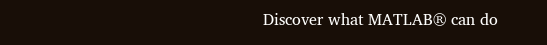Discover what MATLAB® can do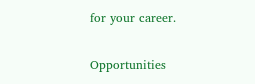for your career.

Opportunities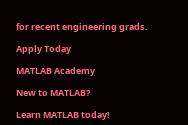for recent engineering grads.

Apply Today

MATLAB Academy

New to MATLAB?

Learn MATLAB today!